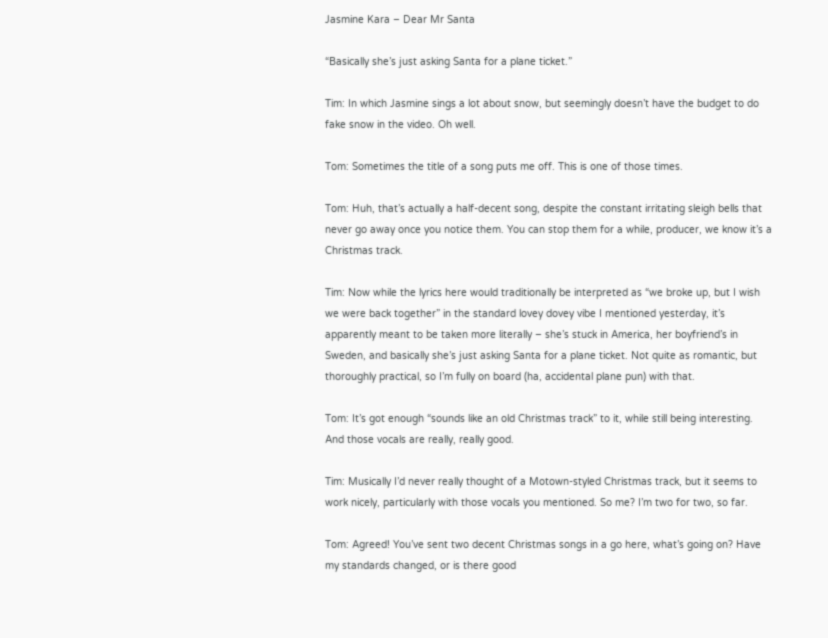Jasmine Kara – Dear Mr Santa

“Basically she’s just asking Santa for a plane ticket.”

Tim: In which Jasmine sings a lot about snow, but seemingly doesn’t have the budget to do fake snow in the video. Oh well.

Tom: Sometimes the title of a song puts me off. This is one of those times.

Tom: Huh, that’s actually a half-decent song, despite the constant irritating sleigh bells that never go away once you notice them. You can stop them for a while, producer, we know it’s a Christmas track.

Tim: Now while the lyrics here would traditionally be interpreted as “we broke up, but I wish we were back together” in the standard lovey dovey vibe I mentioned yesterday, it’s apparently meant to be taken more literally – she’s stuck in America, her boyfriend’s in Sweden, and basically she’s just asking Santa for a plane ticket. Not quite as romantic, but thoroughly practical, so I’m fully on board (ha, accidental plane pun) with that.

Tom: It’s got enough “sounds like an old Christmas track” to it, while still being interesting. And those vocals are really, really good.

Tim: Musically I’d never really thought of a Motown-styled Christmas track, but it seems to work nicely, particularly with those vocals you mentioned. So me? I’m two for two, so far.

Tom: Agreed! You’ve sent two decent Christmas songs in a go here, what’s going on? Have my standards changed, or is there good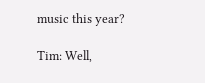music this year?

Tim: Well,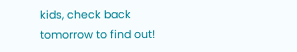kids, check back tomorrow to find out!